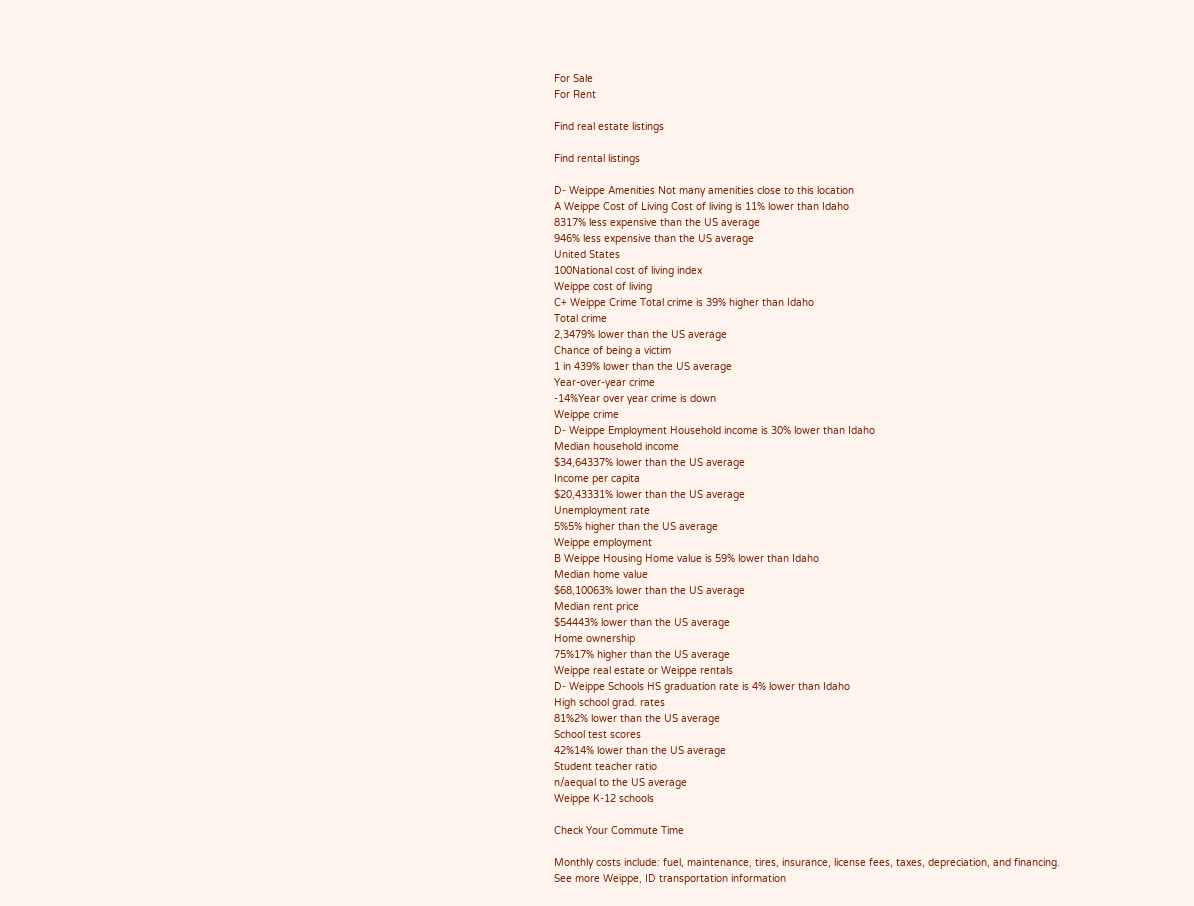For Sale
For Rent

Find real estate listings

Find rental listings

D- Weippe Amenities Not many amenities close to this location
A Weippe Cost of Living Cost of living is 11% lower than Idaho
8317% less expensive than the US average
946% less expensive than the US average
United States
100National cost of living index
Weippe cost of living
C+ Weippe Crime Total crime is 39% higher than Idaho
Total crime
2,3479% lower than the US average
Chance of being a victim
1 in 439% lower than the US average
Year-over-year crime
-14%Year over year crime is down
Weippe crime
D- Weippe Employment Household income is 30% lower than Idaho
Median household income
$34,64337% lower than the US average
Income per capita
$20,43331% lower than the US average
Unemployment rate
5%5% higher than the US average
Weippe employment
B Weippe Housing Home value is 59% lower than Idaho
Median home value
$68,10063% lower than the US average
Median rent price
$54443% lower than the US average
Home ownership
75%17% higher than the US average
Weippe real estate or Weippe rentals
D- Weippe Schools HS graduation rate is 4% lower than Idaho
High school grad. rates
81%2% lower than the US average
School test scores
42%14% lower than the US average
Student teacher ratio
n/aequal to the US average
Weippe K-12 schools

Check Your Commute Time

Monthly costs include: fuel, maintenance, tires, insurance, license fees, taxes, depreciation, and financing.
See more Weippe, ID transportation information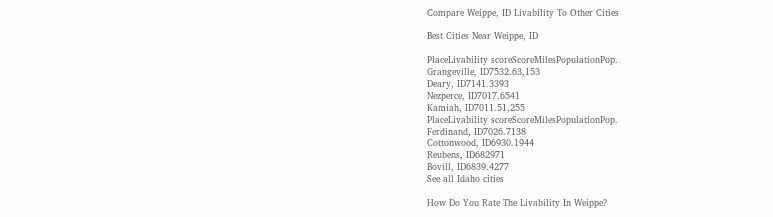Compare Weippe, ID Livability To Other Cities

Best Cities Near Weippe, ID

PlaceLivability scoreScoreMilesPopulationPop.
Grangeville, ID7532.63,153
Deary, ID7141.3393
Nezperce, ID7017.6541
Kamiah, ID7011.51,255
PlaceLivability scoreScoreMilesPopulationPop.
Ferdinand, ID7026.7138
Cottonwood, ID6930.1944
Reubens, ID682971
Bovill, ID6839.4277
See all Idaho cities

How Do You Rate The Livability In Weippe?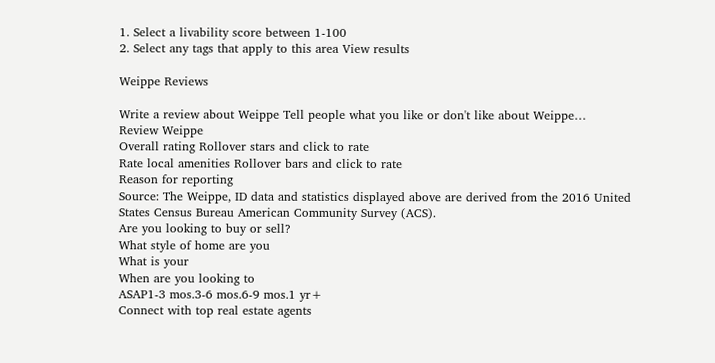1. Select a livability score between 1-100
2. Select any tags that apply to this area View results

Weippe Reviews

Write a review about Weippe Tell people what you like or don't like about Weippe…
Review Weippe
Overall rating Rollover stars and click to rate
Rate local amenities Rollover bars and click to rate
Reason for reporting
Source: The Weippe, ID data and statistics displayed above are derived from the 2016 United States Census Bureau American Community Survey (ACS).
Are you looking to buy or sell?
What style of home are you
What is your
When are you looking to
ASAP1-3 mos.3-6 mos.6-9 mos.1 yr+
Connect with top real estate agents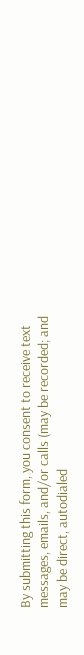By submitting this form, you consent to receive text messages, emails, and/or calls (may be recorded; and may be direct, autodialed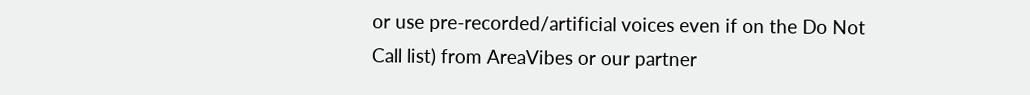or use pre-recorded/artificial voices even if on the Do Not Call list) from AreaVibes or our partner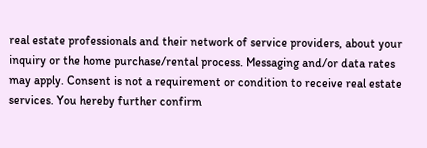real estate professionals and their network of service providers, about your inquiry or the home purchase/rental process. Messaging and/or data rates may apply. Consent is not a requirement or condition to receive real estate services. You hereby further confirm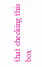that checking this box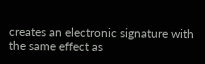creates an electronic signature with the same effect as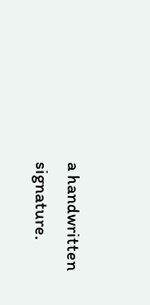a handwritten signature.